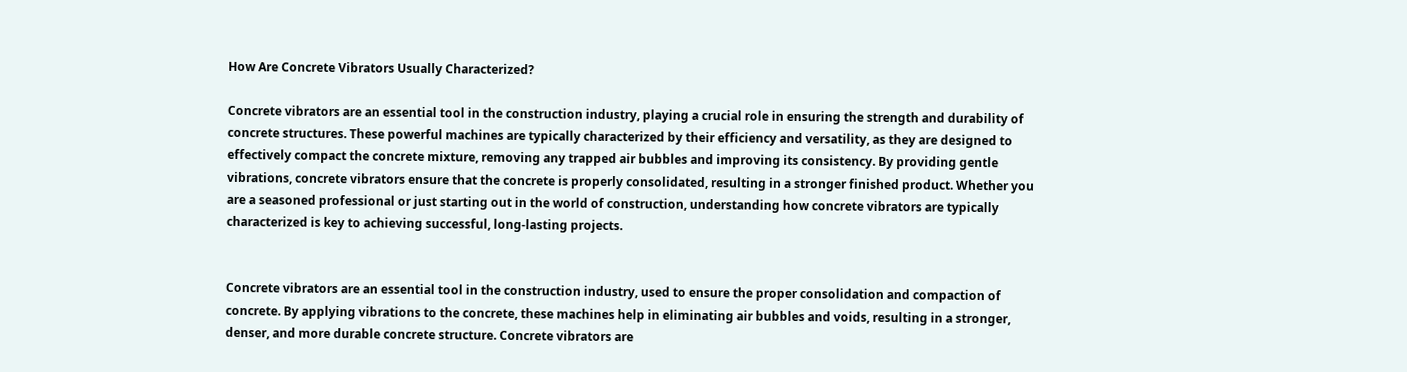How Are Concrete Vibrators Usually Characterized?

Concrete vibrators are an essential tool in the construction industry, playing a crucial role in ensuring the strength and durability of concrete structures. These powerful machines are typically characterized by their efficiency and versatility, as they are designed to effectively compact the concrete mixture, removing any trapped air bubbles and improving its consistency. By providing gentle vibrations, concrete vibrators ensure that the concrete is properly consolidated, resulting in a stronger finished product. Whether you are a seasoned professional or just starting out in the world of construction, understanding how concrete vibrators are typically characterized is key to achieving successful, long-lasting projects.


Concrete vibrators are an essential tool in the construction industry, used to ensure the proper consolidation and compaction of concrete. By applying vibrations to the concrete, these machines help in eliminating air bubbles and voids, resulting in a stronger, denser, and more durable concrete structure. Concrete vibrators are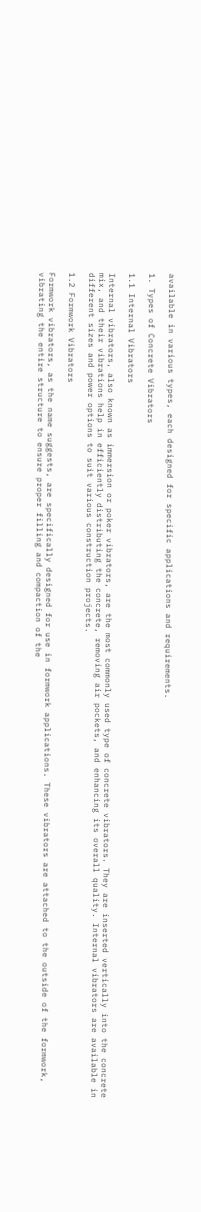available in various types, each designed for specific applications and requirements.

1. Types of Concrete Vibrators

1.1 Internal Vibrators

Internal vibrators, also known as immersion or poker vibrators, are the most commonly used type of concrete vibrators. They are inserted vertically into the concrete mix, and their vibrations help in efficiently distributing the concrete, removing air pockets, and enhancing its overall quality. Internal vibrators are available in different sizes and power options to suit various construction projects.

1.2 Formwork Vibrators

Formwork vibrators, as the name suggests, are specifically designed for use in formwork applications. These vibrators are attached to the outside of the formwork, vibrating the entire structure to ensure proper filling and compaction of the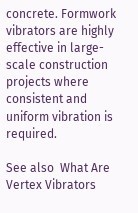concrete. Formwork vibrators are highly effective in large-scale construction projects where consistent and uniform vibration is required.

See also  What Are Vertex Vibrators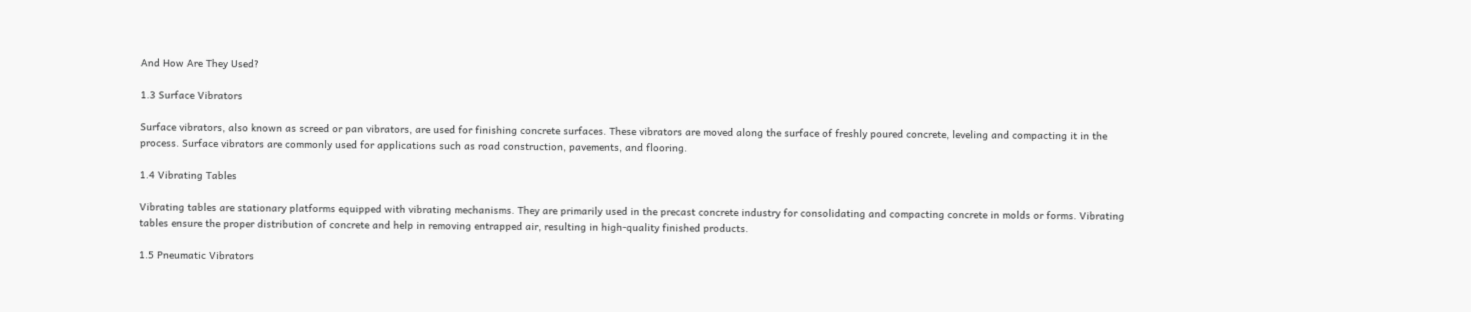And How Are They Used?

1.3 Surface Vibrators

Surface vibrators, also known as screed or pan vibrators, are used for finishing concrete surfaces. These vibrators are moved along the surface of freshly poured concrete, leveling and compacting it in the process. Surface vibrators are commonly used for applications such as road construction, pavements, and flooring.

1.4 Vibrating Tables

Vibrating tables are stationary platforms equipped with vibrating mechanisms. They are primarily used in the precast concrete industry for consolidating and compacting concrete in molds or forms. Vibrating tables ensure the proper distribution of concrete and help in removing entrapped air, resulting in high-quality finished products.

1.5 Pneumatic Vibrators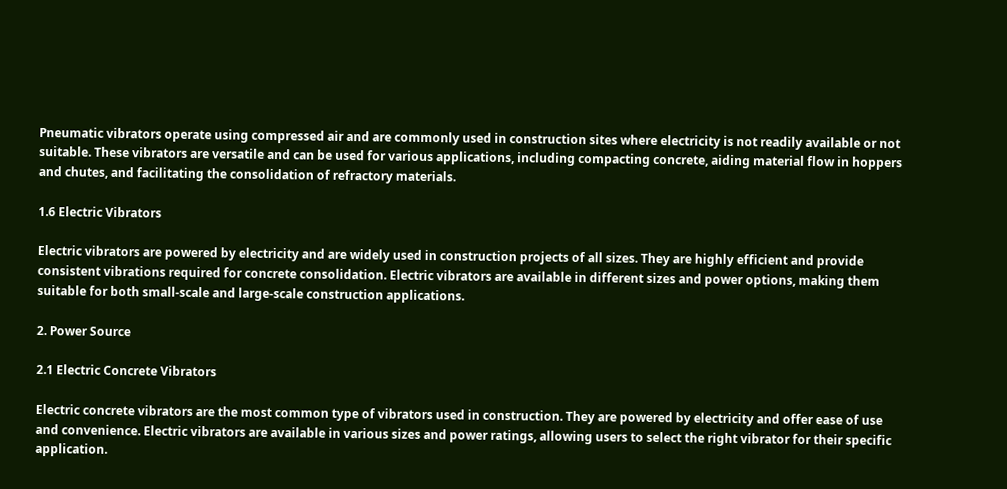Pneumatic vibrators operate using compressed air and are commonly used in construction sites where electricity is not readily available or not suitable. These vibrators are versatile and can be used for various applications, including compacting concrete, aiding material flow in hoppers and chutes, and facilitating the consolidation of refractory materials.

1.6 Electric Vibrators

Electric vibrators are powered by electricity and are widely used in construction projects of all sizes. They are highly efficient and provide consistent vibrations required for concrete consolidation. Electric vibrators are available in different sizes and power options, making them suitable for both small-scale and large-scale construction applications.

2. Power Source

2.1 Electric Concrete Vibrators

Electric concrete vibrators are the most common type of vibrators used in construction. They are powered by electricity and offer ease of use and convenience. Electric vibrators are available in various sizes and power ratings, allowing users to select the right vibrator for their specific application.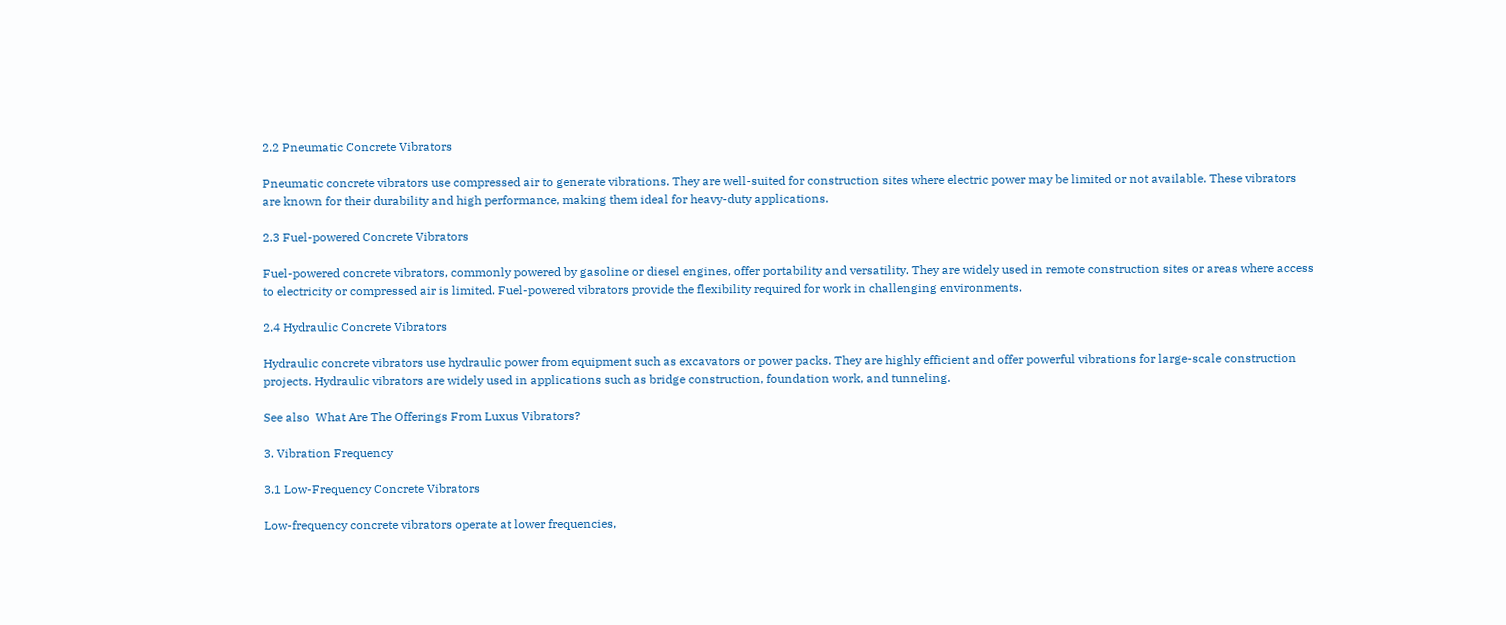2.2 Pneumatic Concrete Vibrators

Pneumatic concrete vibrators use compressed air to generate vibrations. They are well-suited for construction sites where electric power may be limited or not available. These vibrators are known for their durability and high performance, making them ideal for heavy-duty applications.

2.3 Fuel-powered Concrete Vibrators

Fuel-powered concrete vibrators, commonly powered by gasoline or diesel engines, offer portability and versatility. They are widely used in remote construction sites or areas where access to electricity or compressed air is limited. Fuel-powered vibrators provide the flexibility required for work in challenging environments.

2.4 Hydraulic Concrete Vibrators

Hydraulic concrete vibrators use hydraulic power from equipment such as excavators or power packs. They are highly efficient and offer powerful vibrations for large-scale construction projects. Hydraulic vibrators are widely used in applications such as bridge construction, foundation work, and tunneling.

See also  What Are The Offerings From Luxus Vibrators?

3. Vibration Frequency

3.1 Low-Frequency Concrete Vibrators

Low-frequency concrete vibrators operate at lower frequencies,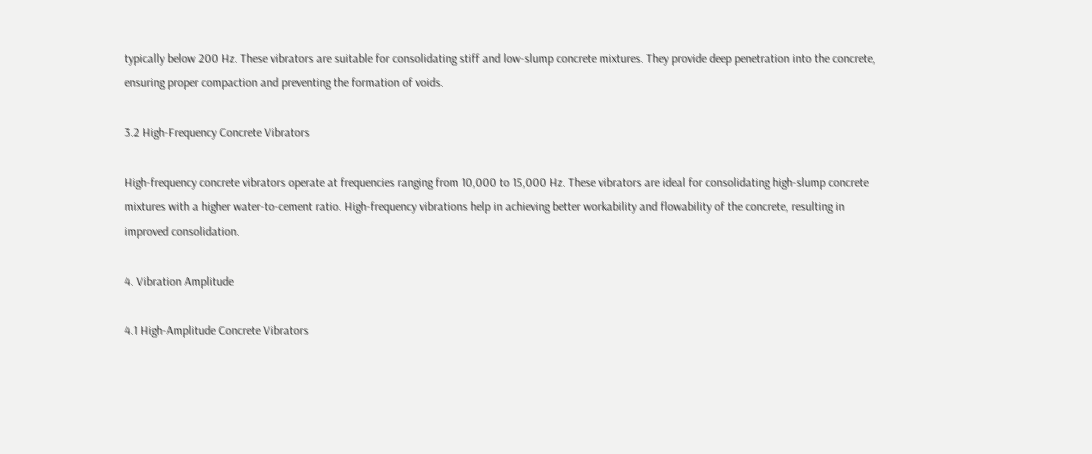typically below 200 Hz. These vibrators are suitable for consolidating stiff and low-slump concrete mixtures. They provide deep penetration into the concrete, ensuring proper compaction and preventing the formation of voids.

3.2 High-Frequency Concrete Vibrators

High-frequency concrete vibrators operate at frequencies ranging from 10,000 to 15,000 Hz. These vibrators are ideal for consolidating high-slump concrete mixtures with a higher water-to-cement ratio. High-frequency vibrations help in achieving better workability and flowability of the concrete, resulting in improved consolidation.

4. Vibration Amplitude

4.1 High-Amplitude Concrete Vibrators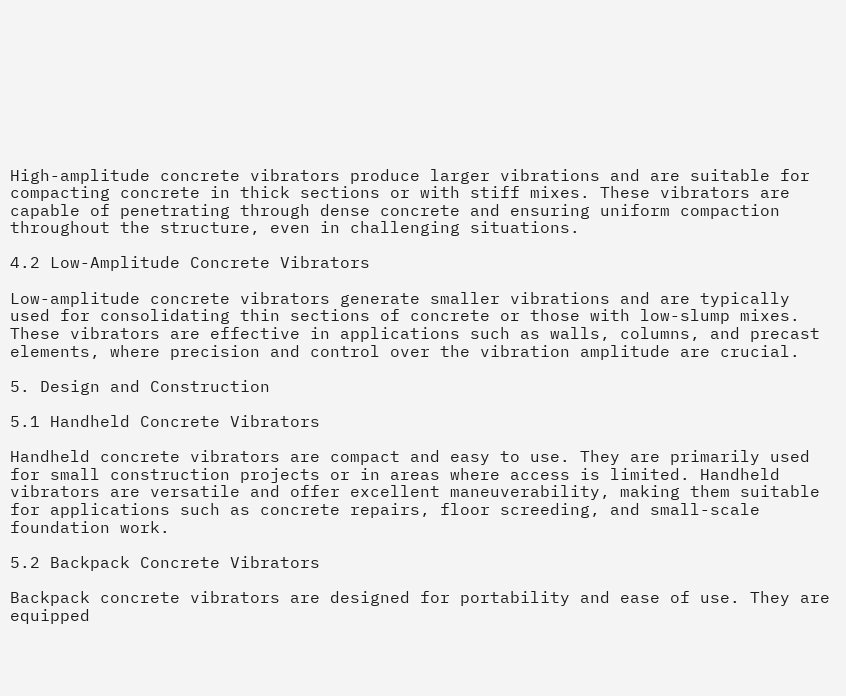High-amplitude concrete vibrators produce larger vibrations and are suitable for compacting concrete in thick sections or with stiff mixes. These vibrators are capable of penetrating through dense concrete and ensuring uniform compaction throughout the structure, even in challenging situations.

4.2 Low-Amplitude Concrete Vibrators

Low-amplitude concrete vibrators generate smaller vibrations and are typically used for consolidating thin sections of concrete or those with low-slump mixes. These vibrators are effective in applications such as walls, columns, and precast elements, where precision and control over the vibration amplitude are crucial.

5. Design and Construction

5.1 Handheld Concrete Vibrators

Handheld concrete vibrators are compact and easy to use. They are primarily used for small construction projects or in areas where access is limited. Handheld vibrators are versatile and offer excellent maneuverability, making them suitable for applications such as concrete repairs, floor screeding, and small-scale foundation work.

5.2 Backpack Concrete Vibrators

Backpack concrete vibrators are designed for portability and ease of use. They are equipped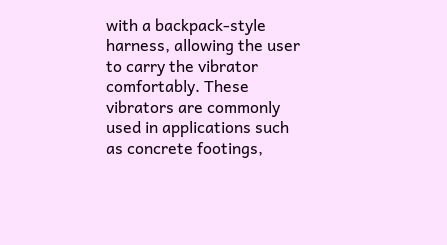with a backpack-style harness, allowing the user to carry the vibrator comfortably. These vibrators are commonly used in applications such as concrete footings,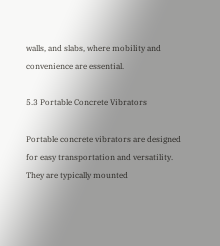walls, and slabs, where mobility and convenience are essential.

5.3 Portable Concrete Vibrators

Portable concrete vibrators are designed for easy transportation and versatility. They are typically mounted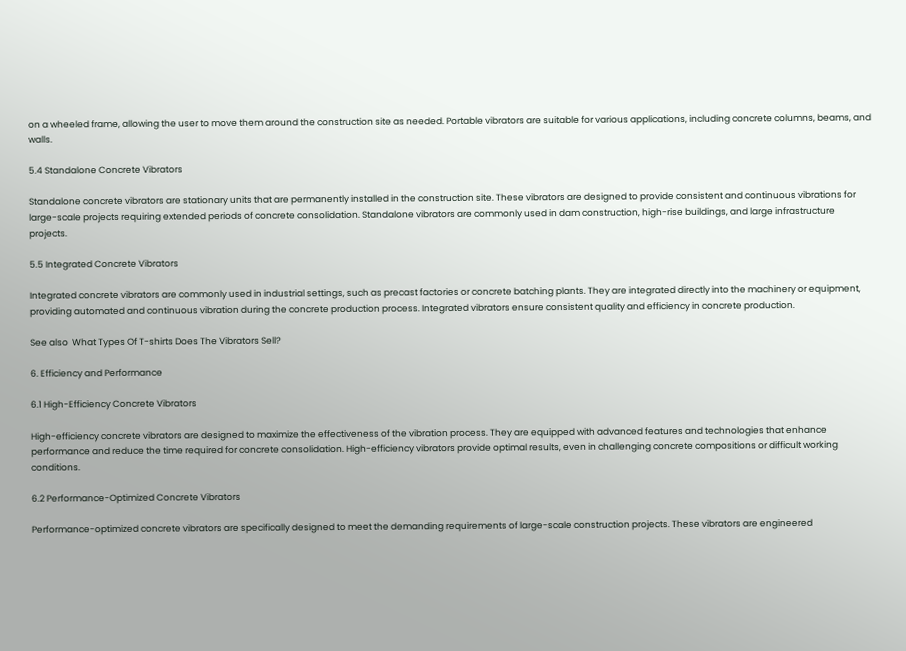on a wheeled frame, allowing the user to move them around the construction site as needed. Portable vibrators are suitable for various applications, including concrete columns, beams, and walls.

5.4 Standalone Concrete Vibrators

Standalone concrete vibrators are stationary units that are permanently installed in the construction site. These vibrators are designed to provide consistent and continuous vibrations for large-scale projects requiring extended periods of concrete consolidation. Standalone vibrators are commonly used in dam construction, high-rise buildings, and large infrastructure projects.

5.5 Integrated Concrete Vibrators

Integrated concrete vibrators are commonly used in industrial settings, such as precast factories or concrete batching plants. They are integrated directly into the machinery or equipment, providing automated and continuous vibration during the concrete production process. Integrated vibrators ensure consistent quality and efficiency in concrete production.

See also  What Types Of T-shirts Does The Vibrators Sell?

6. Efficiency and Performance

6.1 High-Efficiency Concrete Vibrators

High-efficiency concrete vibrators are designed to maximize the effectiveness of the vibration process. They are equipped with advanced features and technologies that enhance performance and reduce the time required for concrete consolidation. High-efficiency vibrators provide optimal results, even in challenging concrete compositions or difficult working conditions.

6.2 Performance-Optimized Concrete Vibrators

Performance-optimized concrete vibrators are specifically designed to meet the demanding requirements of large-scale construction projects. These vibrators are engineered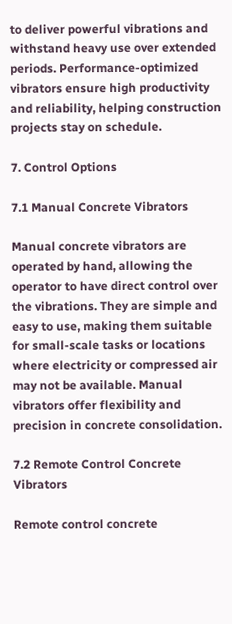to deliver powerful vibrations and withstand heavy use over extended periods. Performance-optimized vibrators ensure high productivity and reliability, helping construction projects stay on schedule.

7. Control Options

7.1 Manual Concrete Vibrators

Manual concrete vibrators are operated by hand, allowing the operator to have direct control over the vibrations. They are simple and easy to use, making them suitable for small-scale tasks or locations where electricity or compressed air may not be available. Manual vibrators offer flexibility and precision in concrete consolidation.

7.2 Remote Control Concrete Vibrators

Remote control concrete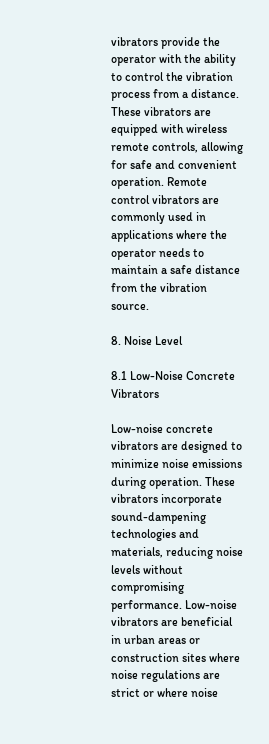vibrators provide the operator with the ability to control the vibration process from a distance. These vibrators are equipped with wireless remote controls, allowing for safe and convenient operation. Remote control vibrators are commonly used in applications where the operator needs to maintain a safe distance from the vibration source.

8. Noise Level

8.1 Low-Noise Concrete Vibrators

Low-noise concrete vibrators are designed to minimize noise emissions during operation. These vibrators incorporate sound-dampening technologies and materials, reducing noise levels without compromising performance. Low-noise vibrators are beneficial in urban areas or construction sites where noise regulations are strict or where noise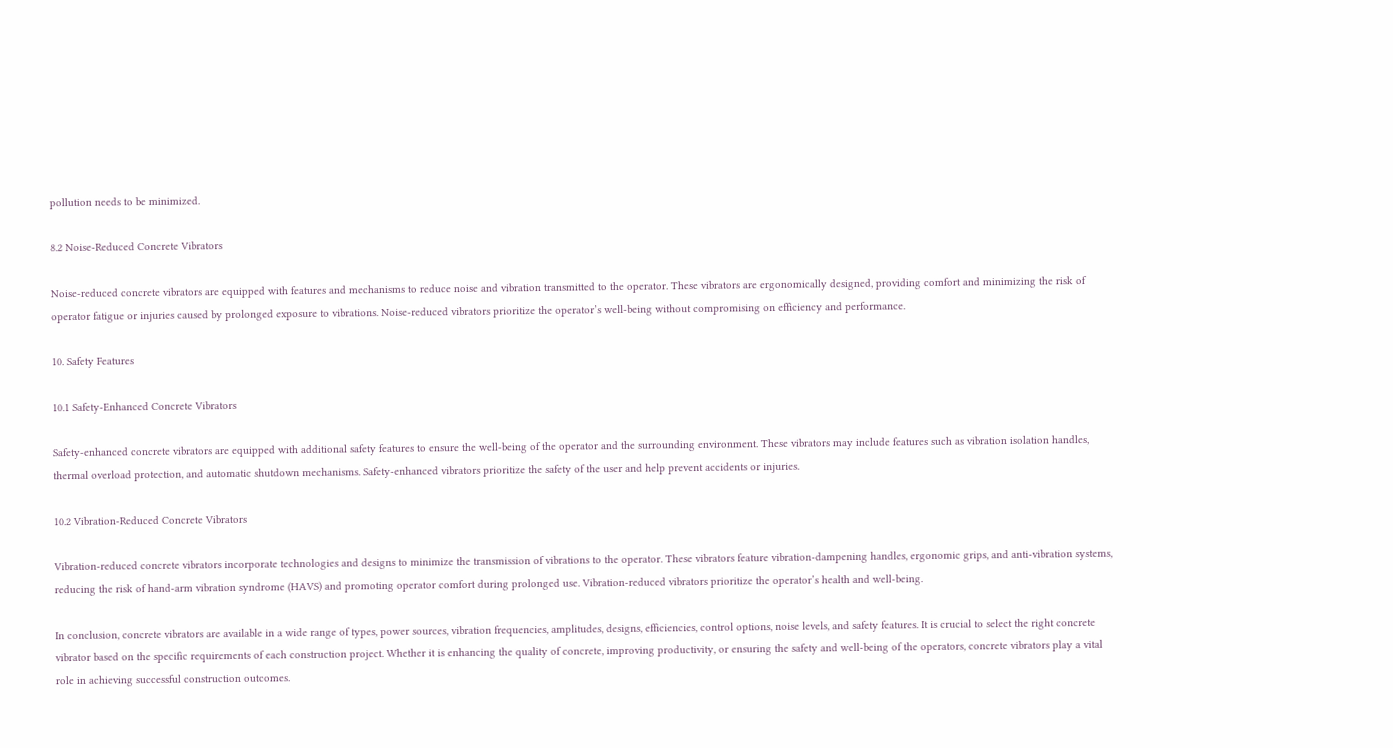pollution needs to be minimized.

8.2 Noise-Reduced Concrete Vibrators

Noise-reduced concrete vibrators are equipped with features and mechanisms to reduce noise and vibration transmitted to the operator. These vibrators are ergonomically designed, providing comfort and minimizing the risk of operator fatigue or injuries caused by prolonged exposure to vibrations. Noise-reduced vibrators prioritize the operator’s well-being without compromising on efficiency and performance.

10. Safety Features

10.1 Safety-Enhanced Concrete Vibrators

Safety-enhanced concrete vibrators are equipped with additional safety features to ensure the well-being of the operator and the surrounding environment. These vibrators may include features such as vibration isolation handles, thermal overload protection, and automatic shutdown mechanisms. Safety-enhanced vibrators prioritize the safety of the user and help prevent accidents or injuries.

10.2 Vibration-Reduced Concrete Vibrators

Vibration-reduced concrete vibrators incorporate technologies and designs to minimize the transmission of vibrations to the operator. These vibrators feature vibration-dampening handles, ergonomic grips, and anti-vibration systems, reducing the risk of hand-arm vibration syndrome (HAVS) and promoting operator comfort during prolonged use. Vibration-reduced vibrators prioritize the operator’s health and well-being.

In conclusion, concrete vibrators are available in a wide range of types, power sources, vibration frequencies, amplitudes, designs, efficiencies, control options, noise levels, and safety features. It is crucial to select the right concrete vibrator based on the specific requirements of each construction project. Whether it is enhancing the quality of concrete, improving productivity, or ensuring the safety and well-being of the operators, concrete vibrators play a vital role in achieving successful construction outcomes.